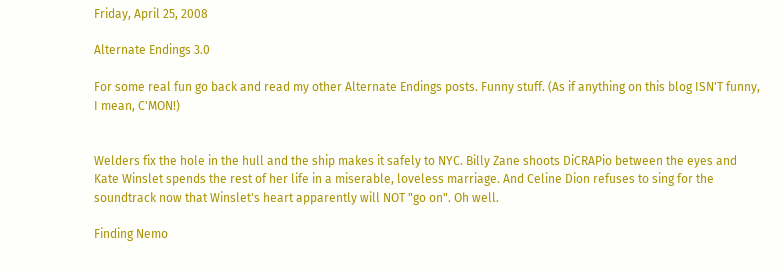Friday, April 25, 2008

Alternate Endings 3.0

For some real fun go back and read my other Alternate Endings posts. Funny stuff. (As if anything on this blog ISN'T funny, I mean, C'MON!)


Welders fix the hole in the hull and the ship makes it safely to NYC. Billy Zane shoots DiCRAPio between the eyes and Kate Winslet spends the rest of her life in a miserable, loveless marriage. And Celine Dion refuses to sing for the soundtrack now that Winslet's heart apparently will NOT "go on". Oh well.

Finding Nemo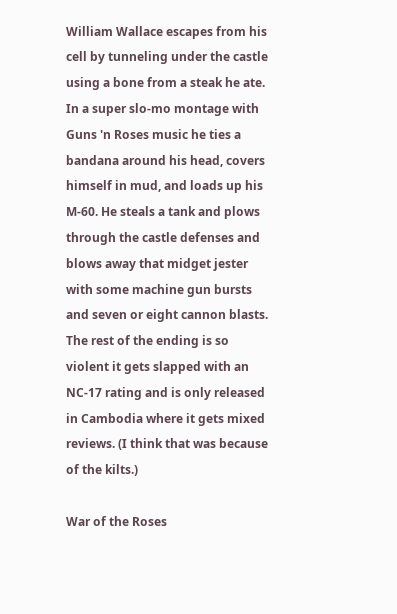William Wallace escapes from his cell by tunneling under the castle using a bone from a steak he ate. In a super slo-mo montage with Guns 'n Roses music he ties a bandana around his head, covers himself in mud, and loads up his M-60. He steals a tank and plows through the castle defenses and blows away that midget jester with some machine gun bursts and seven or eight cannon blasts. The rest of the ending is so violent it gets slapped with an NC-17 rating and is only released in Cambodia where it gets mixed reviews. (I think that was because of the kilts.)

War of the Roses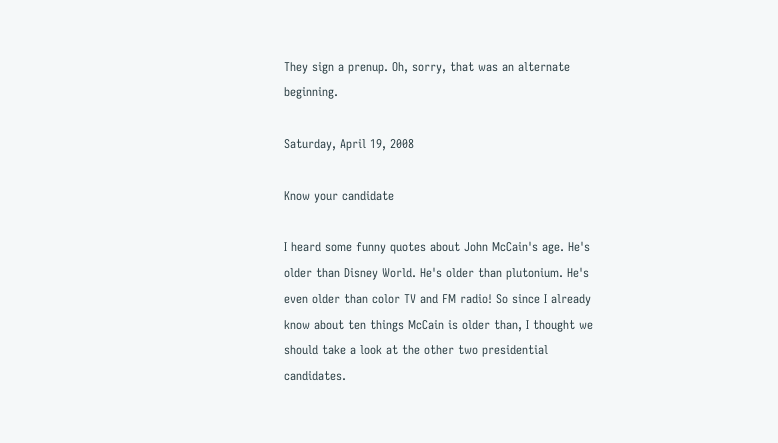They sign a prenup. Oh, sorry, that was an alternate beginning.

Saturday, April 19, 2008

Know your candidate

I heard some funny quotes about John McCain's age. He's older than Disney World. He's older than plutonium. He's even older than color TV and FM radio! So since I already know about ten things McCain is older than, I thought we should take a look at the other two presidential candidates.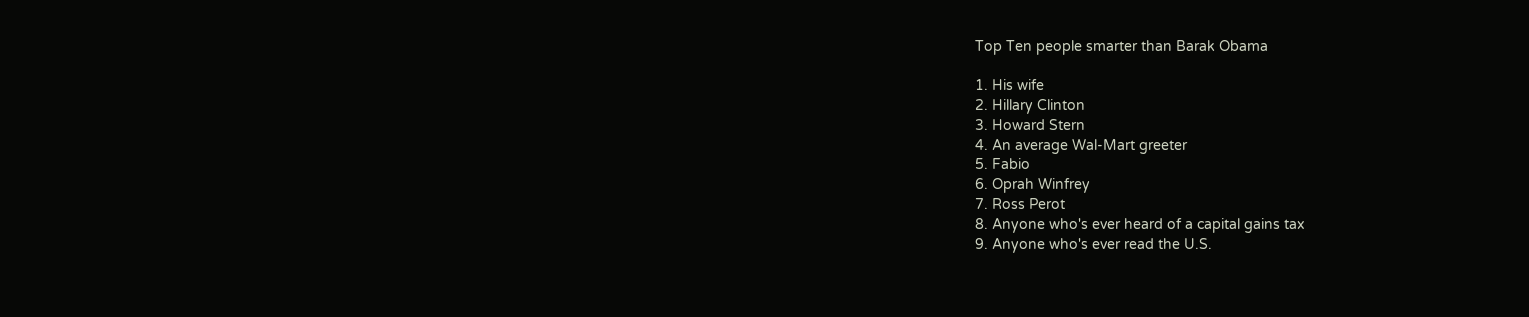Top Ten people smarter than Barak Obama

1. His wife
2. Hillary Clinton
3. Howard Stern
4. An average Wal-Mart greeter
5. Fabio
6. Oprah Winfrey
7. Ross Perot
8. Anyone who's ever heard of a capital gains tax
9. Anyone who's ever read the U.S.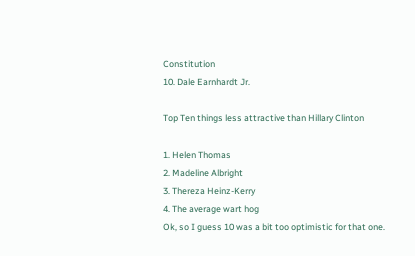Constitution
10. Dale Earnhardt Jr.

Top Ten things less attractive than Hillary Clinton

1. Helen Thomas
2. Madeline Albright
3. Thereza Heinz-Kerry
4. The average wart hog
Ok, so I guess 10 was a bit too optimistic for that one.